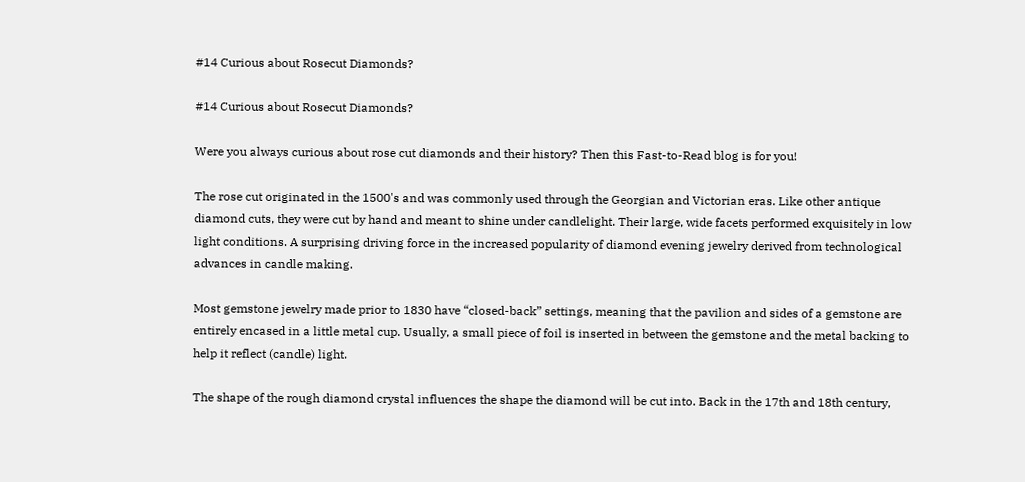#14 Curious about Rosecut Diamonds?

#14 Curious about Rosecut Diamonds?

Were you always curious about rose cut diamonds and their history? Then this Fast-to-Read blog is for you!

The rose cut originated in the 1500's and was commonly used through the Georgian and Victorian eras. Like other antique diamond cuts, they were cut by hand and meant to shine under candlelight. Their large, wide facets performed exquisitely in low light conditions. A surprising driving force in the increased popularity of diamond evening jewelry derived from technological advances in candle making.

Most gemstone jewelry made prior to 1830 have “closed-back” settings, meaning that the pavilion and sides of a gemstone are entirely encased in a little metal cup. Usually, a small piece of foil is inserted in between the gemstone and the metal backing to help it reflect (candle) light.

The shape of the rough diamond crystal influences the shape the diamond will be cut into. Back in the 17th and 18th century,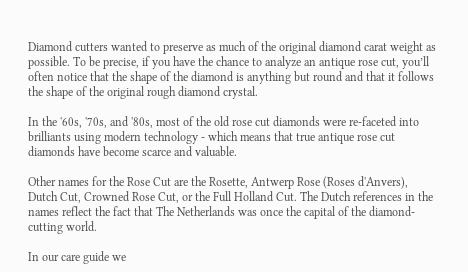Diamond cutters wanted to preserve as much of the original diamond carat weight as possible. To be precise, if you have the chance to analyze an antique rose cut, you’ll often notice that the shape of the diamond is anything but round and that it follows the shape of the original rough diamond crystal.

In the '60s, '70s, and '80s, most of the old rose cut diamonds were re-faceted into brilliants using modern technology - which means that true antique rose cut diamonds have become scarce and valuable.

Other names for the Rose Cut are the Rosette, Antwerp Rose (Roses d'Anvers), Dutch Cut, Crowned Rose Cut, or the Full Holland Cut. The Dutch references in the names reflect the fact that The Netherlands was once the capital of the diamond-cutting world.

In our care guide we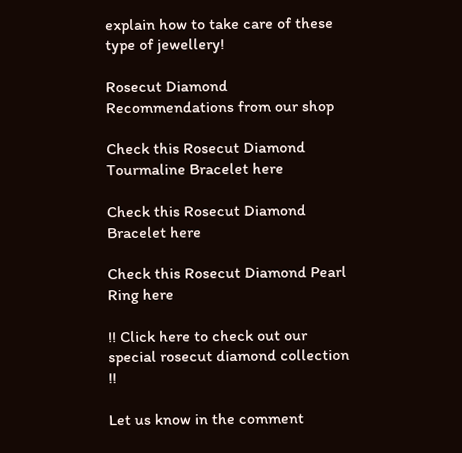explain how to take care of these type of jewellery!

Rosecut Diamond Recommendations from our shop

Check this Rosecut Diamond Tourmaline Bracelet here

Check this Rosecut Diamond Bracelet here

Check this Rosecut Diamond Pearl Ring here

!! Click here to check out our special rosecut diamond collection !!

Let us know in the comment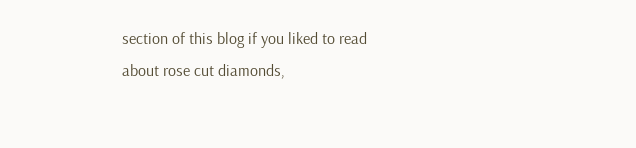section of this blog if you liked to read about rose cut diamonds,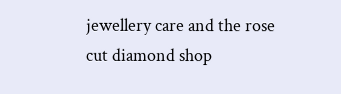jewellery care and the rose cut diamond shop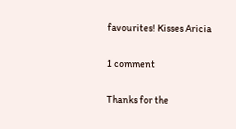favourites! Kisses Aricia

1 comment

Thanks for the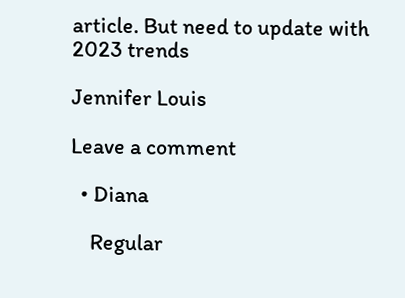article. But need to update with 2023 trends

Jennifer Louis

Leave a comment

  • Diana

    Regular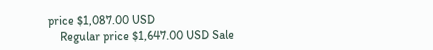price $1,087.00 USD
    Regular price $1,647.00 USD Sale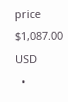price $1,087.00 USD
  •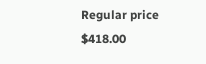Regular price $418.00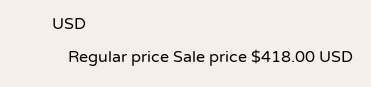USD
    Regular price Sale price $418.00 USD